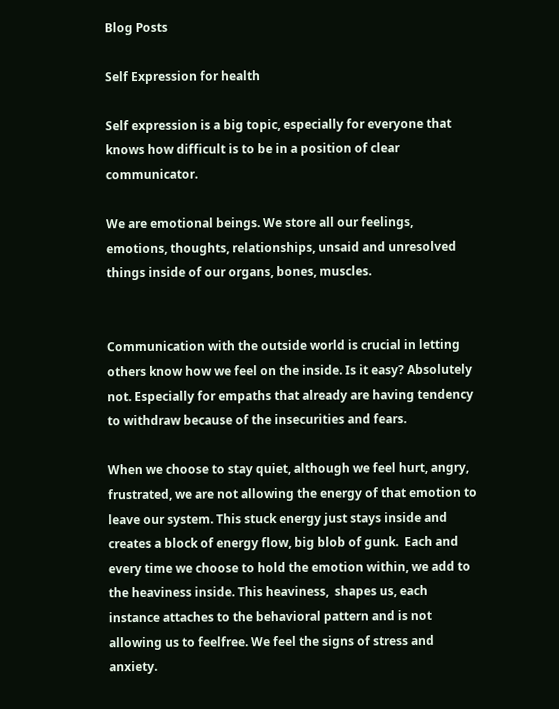Blog Posts

Self Expression for health

Self expression is a big topic, especially for everyone that knows how difficult is to be in a position of clear communicator.

We are emotional beings. We store all our feelings, emotions, thoughts, relationships, unsaid and unresolved things inside of our organs, bones, muscles.


Communication with the outside world is crucial in letting others know how we feel on the inside. Is it easy? Absolutely not. Especially for empaths that already are having tendency to withdraw because of the insecurities and fears.

When we choose to stay quiet, although we feel hurt, angry, frustrated, we are not allowing the energy of that emotion to leave our system. This stuck energy just stays inside and creates a block of energy flow, big blob of gunk.  Each and every time we choose to hold the emotion within, we add to the heaviness inside. This heaviness,  shapes us, each instance attaches to the behavioral pattern and is not allowing us to feelfree. We feel the signs of stress and anxiety.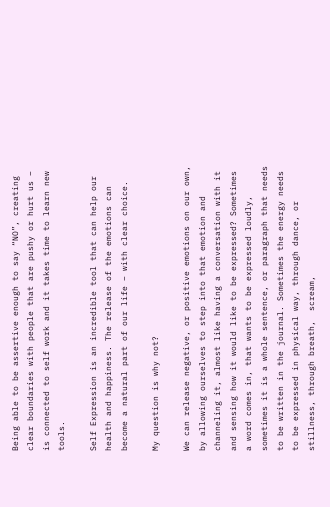Being able to be assertive enough to say “NO”, creating clear boundaries with people that are pushy or hurt us – is connected to self work and it takes time to learn new tools.

Self Expression is an incredible tool that can help our health and happiness. The release of the emotions can become a natural part of our life – with clear choice.

My question is why not?

We can release negative, or positive emotions on our own, by allowing ourselves to step into that emotion and channeling it, almost like having a conversation with it and sensing how it would like to be expressed? Sometimes a word comes in, that wants to be expressed loudly, sometimes it is a whole sentence, or paragraph that needs to be written in the journal. Sometimes the energy needs to be expressed in physical way, through dance, or stillness, through breath,  scream,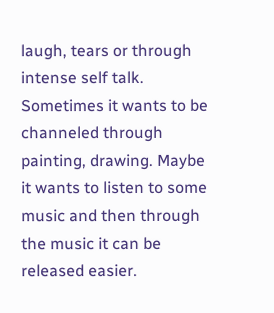laugh, tears or through intense self talk. Sometimes it wants to be channeled through painting, drawing. Maybe it wants to listen to some music and then through the music it can be released easier.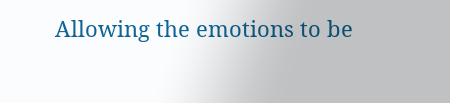Allowing the emotions to be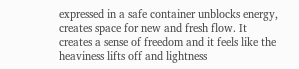expressed in a safe container unblocks energy, creates space for new and fresh flow. It creates a sense of freedom and it feels like the heaviness lifts off and lightness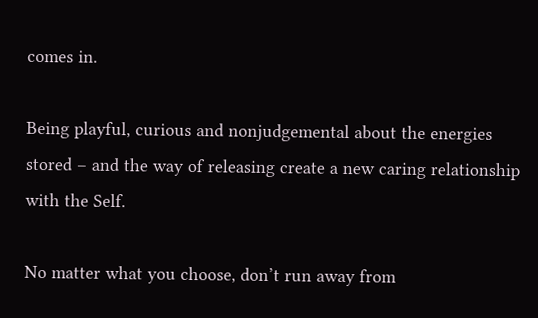comes in.

Being playful, curious and nonjudgemental about the energies stored – and the way of releasing create a new caring relationship with the Self.

No matter what you choose, don’t run away from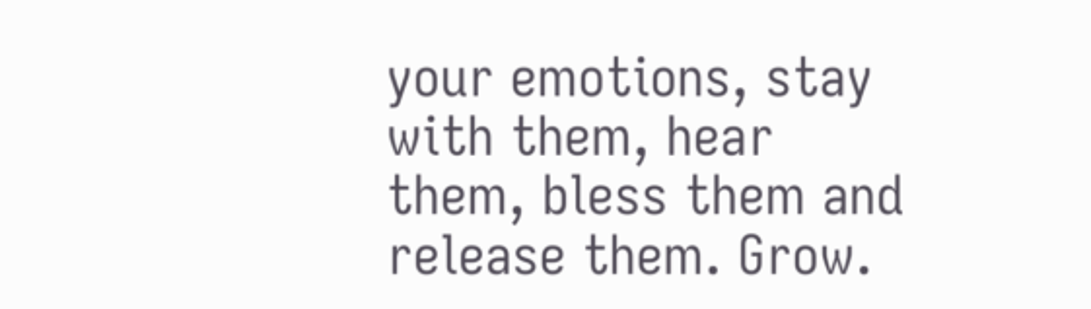your emotions, stay with them, hear them, bless them and release them. Grow.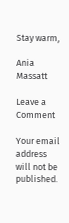Stay warm,

Ania Massatt

Leave a Comment

Your email address will not be published.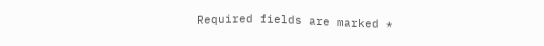Required fields are marked *